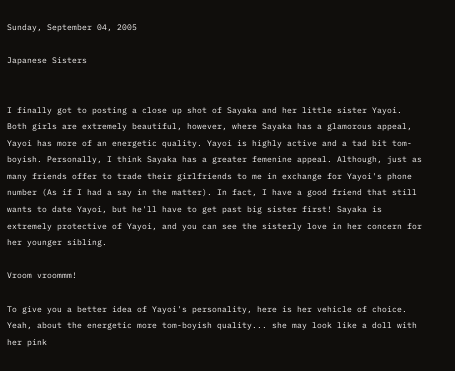Sunday, September 04, 2005

Japanese Sisters


I finally got to posting a close up shot of Sayaka and her little sister Yayoi. Both girls are extremely beautiful, however, where Sayaka has a glamorous appeal, Yayoi has more of an energetic quality. Yayoi is highly active and a tad bit tom-boyish. Personally, I think Sayaka has a greater femenine appeal. Although, just as many friends offer to trade their girlfriends to me in exchange for Yayoi's phone number (As if I had a say in the matter). In fact, I have a good friend that still wants to date Yayoi, but he'll have to get past big sister first! Sayaka is extremely protective of Yayoi, and you can see the sisterly love in her concern for her younger sibling.

Vroom vroommm!

To give you a better idea of Yayoi's personality, here is her vehicle of choice. Yeah, about the energetic more tom-boyish quality... she may look like a doll with her pink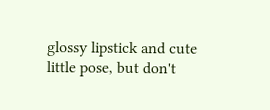glossy lipstick and cute little pose, but don't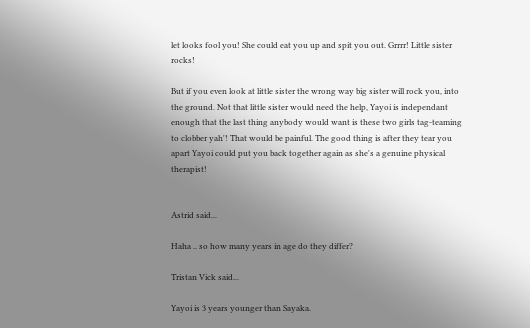let looks fool you! She could eat you up and spit you out. Grrrr! Little sister rocks!

But if you even look at little sister the wrong way big sister will rock you, into the ground. Not that little sister would need the help, Yayoi is independant enough that the last thing anybody would want is these two girls tag-teaming to clobber yah'! That would be painful. The good thing is after they tear you apart Yayoi could put you back together again as she's a genuine physical therapist!


Astrid said...

Haha .. so how many years in age do they differ?

Tristan Vick said...

Yayoi is 3 years younger than Sayaka.